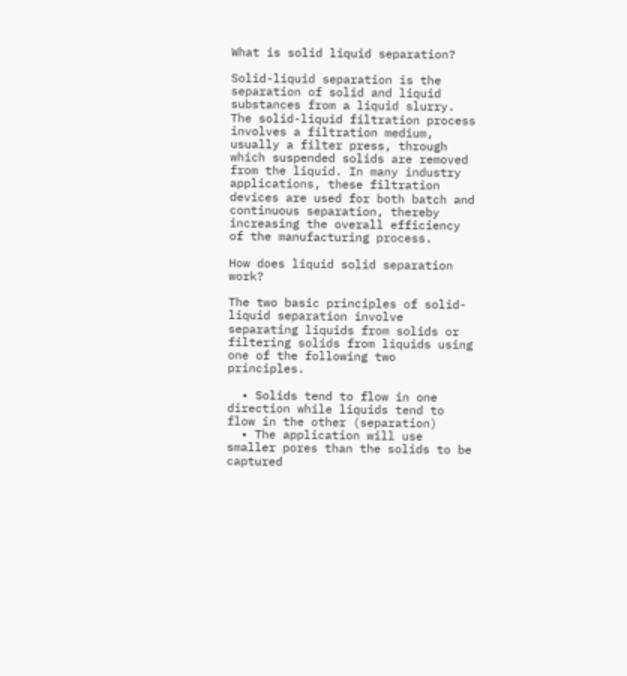What is solid liquid separation?

Solid-liquid separation is the separation of solid and liquid substances from a liquid slurry. The solid-liquid filtration process involves a filtration medium, usually a filter press, through which suspended solids are removed from the liquid. In many industry applications, these filtration devices are used for both batch and continuous separation, thereby increasing the overall efficiency of the manufacturing process.

How does liquid solid separation work?

The two basic principles of solid-liquid separation involve separating liquids from solids or filtering solids from liquids using one of the following two principles.

  • Solids tend to flow in one direction while liquids tend to flow in the other (separation)
  • The application will use smaller pores than the solids to be captured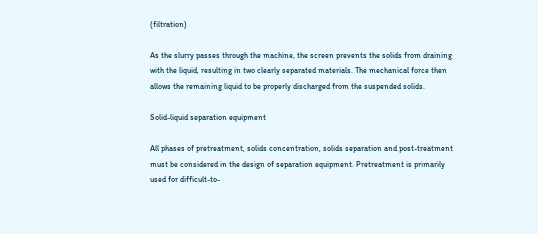(filtration)

As the slurry passes through the machine, the screen prevents the solids from draining with the liquid, resulting in two clearly separated materials. The mechanical force then allows the remaining liquid to be properly discharged from the suspended solids.

Solid-liquid separation equipment

All phases of pretreatment, solids concentration, solids separation and post-treatment must be considered in the design of separation equipment. Pretreatment is primarily used for difficult-to-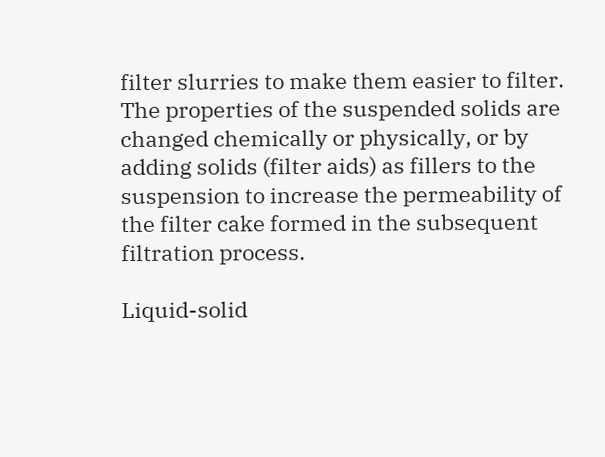filter slurries to make them easier to filter. The properties of the suspended solids are changed chemically or physically, or by adding solids (filter aids) as fillers to the suspension to increase the permeability of the filter cake formed in the subsequent filtration process.

Liquid-solid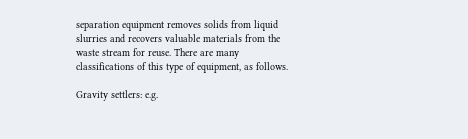separation equipment removes solids from liquid slurries and recovers valuable materials from the waste stream for reuse. There are many classifications of this type of equipment, as follows.

Gravity settlers: e.g.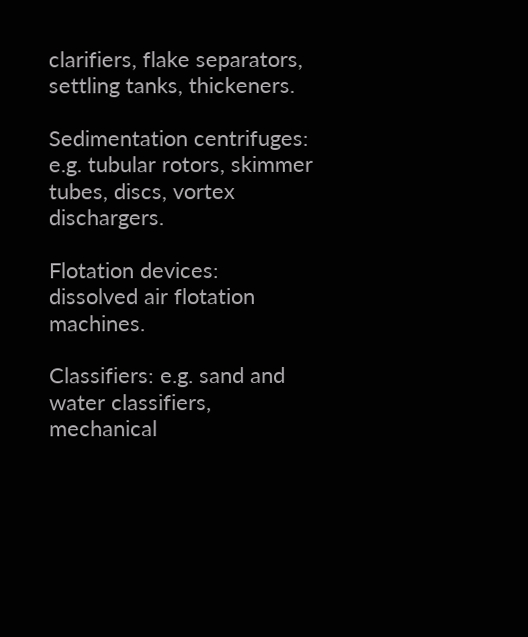clarifiers, flake separators, settling tanks, thickeners.

Sedimentation centrifuges: e.g. tubular rotors, skimmer tubes, discs, vortex dischargers.

Flotation devices: dissolved air flotation machines.

Classifiers: e.g. sand and water classifiers, mechanical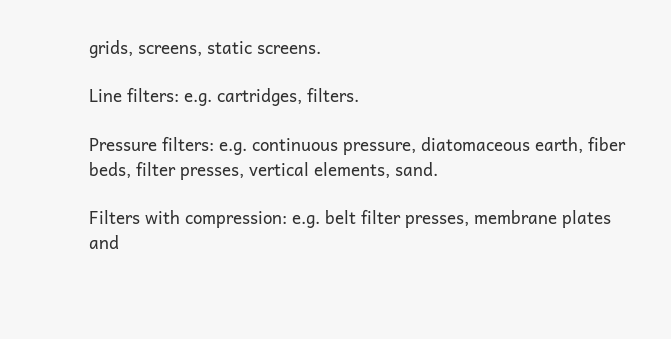grids, screens, static screens.

Line filters: e.g. cartridges, filters.

Pressure filters: e.g. continuous pressure, diatomaceous earth, fiber beds, filter presses, vertical elements, sand.

Filters with compression: e.g. belt filter presses, membrane plates and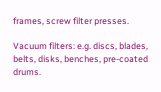frames, screw filter presses.

Vacuum filters: e.g. discs, blades, belts, disks, benches, pre-coated drums.